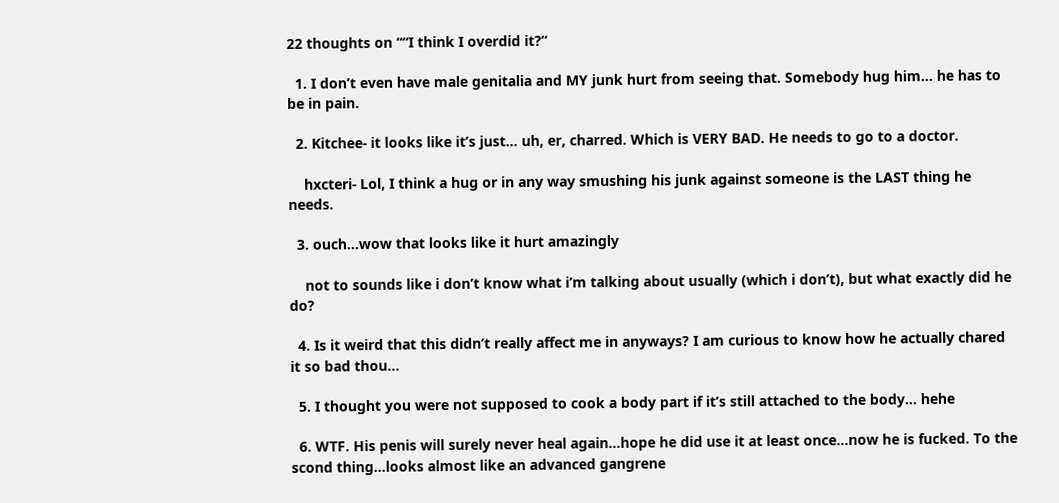22 thoughts on ““I think I overdid it?”

  1. I don’t even have male genitalia and MY junk hurt from seeing that. Somebody hug him… he has to be in pain.

  2. Kitchee- it looks like it’s just… uh, er, charred. Which is VERY BAD. He needs to go to a doctor.

    hxcteri- Lol, I think a hug or in any way smushing his junk against someone is the LAST thing he needs.

  3. ouch…wow that looks like it hurt amazingly

    not to sounds like i don’t know what i’m talking about usually (which i don’t), but what exactly did he do?

  4. Is it weird that this didn’t really affect me in anyways? I am curious to know how he actually chared it so bad thou…

  5. I thought you were not supposed to cook a body part if it’s still attached to the body… hehe

  6. WTF. His penis will surely never heal again…hope he did use it at least once…now he is fucked. To the scond thing…looks almost like an advanced gangrene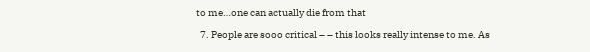to me…one can actually die from that

  7. People are sooo critical – – this looks really intense to me. As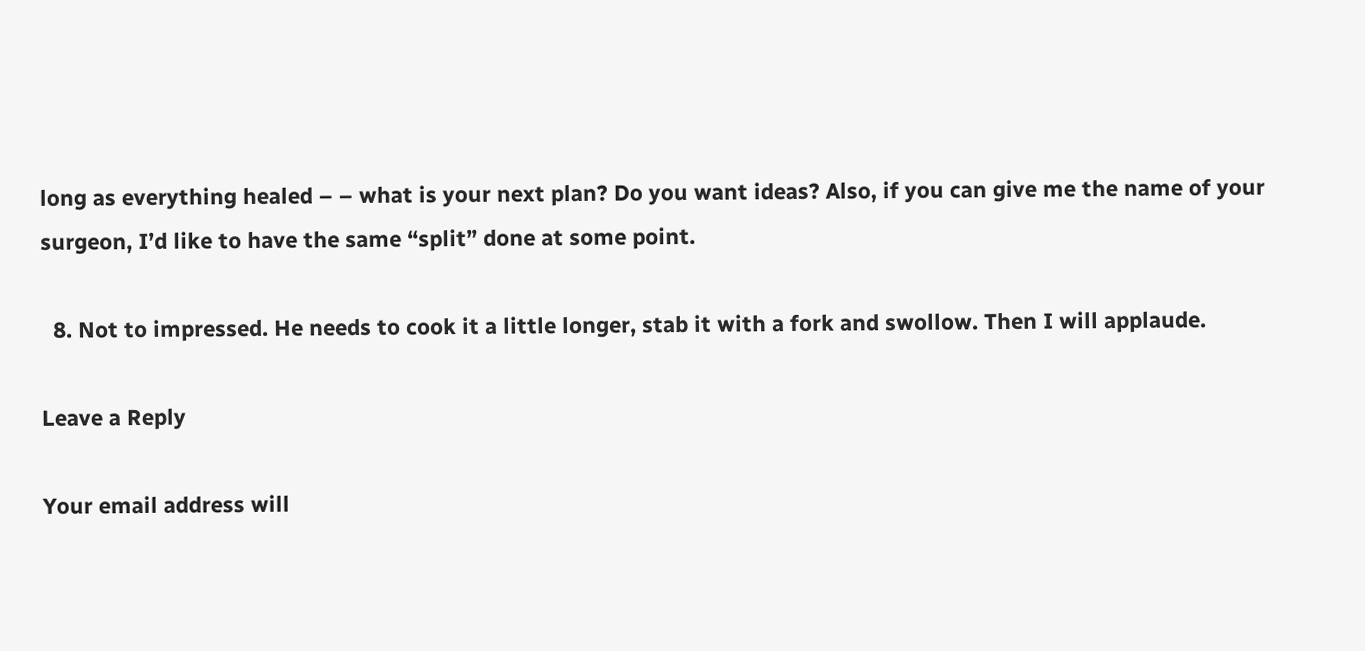long as everything healed – – what is your next plan? Do you want ideas? Also, if you can give me the name of your surgeon, I’d like to have the same “split” done at some point.

  8. Not to impressed. He needs to cook it a little longer, stab it with a fork and swollow. Then I will applaude.

Leave a Reply

Your email address will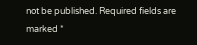not be published. Required fields are marked *